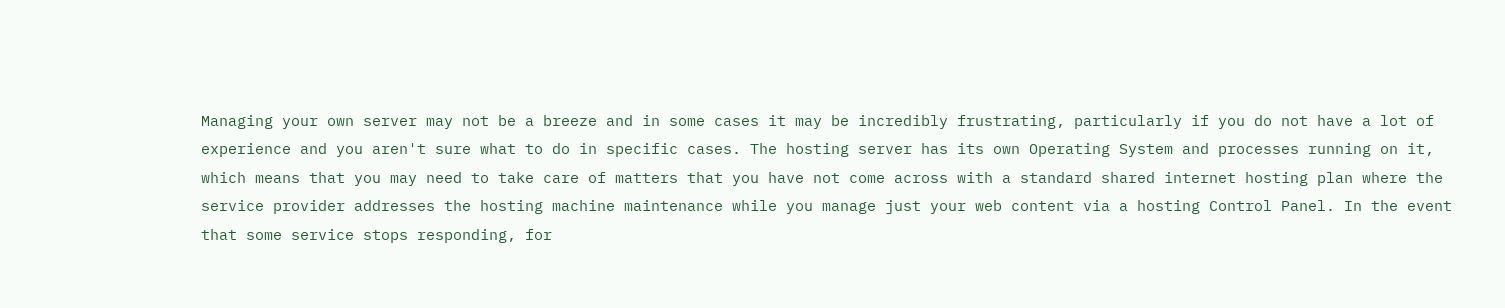Managing your own server may not be a breeze and in some cases it may be incredibly frustrating, particularly if you do not have a lot of experience and you aren't sure what to do in specific cases. The hosting server has its own Operating System and processes running on it, which means that you may need to take care of matters that you have not come across with a standard shared internet hosting plan where the service provider addresses the hosting machine maintenance while you manage just your web content via a hosting Control Panel. In the event that some service stops responding, for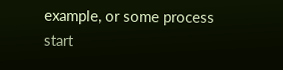example, or some process start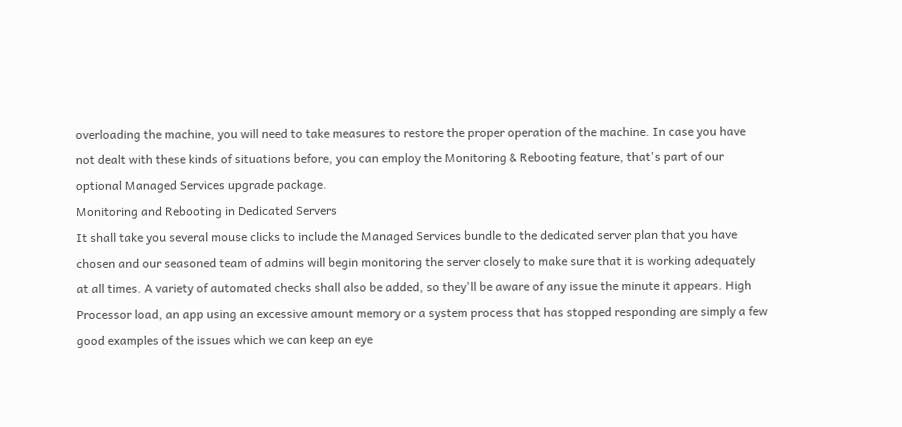overloading the machine, you will need to take measures to restore the proper operation of the machine. In case you have not dealt with these kinds of situations before, you can employ the Monitoring & Rebooting feature, that's part of our optional Managed Services upgrade package.
Monitoring and Rebooting in Dedicated Servers
It shall take you several mouse clicks to include the Managed Services bundle to the dedicated server plan that you have chosen and our seasoned team of admins will begin monitoring the server closely to make sure that it is working adequately at all times. A variety of automated checks shall also be added, so they'll be aware of any issue the minute it appears. High Processor load, an app using an excessive amount memory or a system process that has stopped responding are simply a few good examples of the issues which we can keep an eye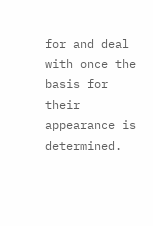for and deal with once the basis for their appearance is determined.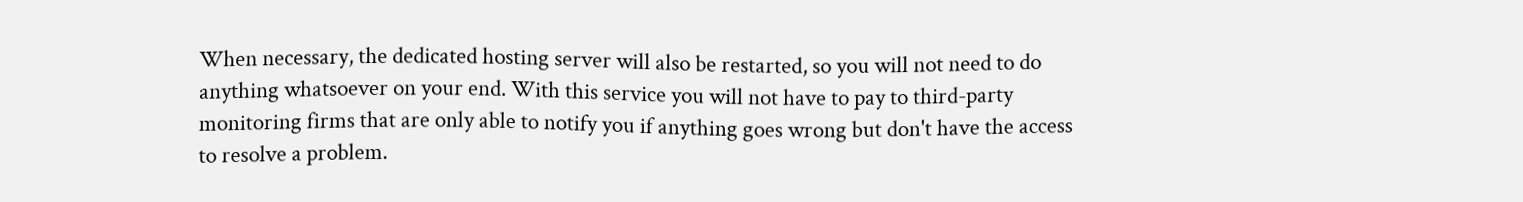When necessary, the dedicated hosting server will also be restarted, so you will not need to do anything whatsoever on your end. With this service you will not have to pay to third-party monitoring firms that are only able to notify you if anything goes wrong but don't have the access to resolve a problem.